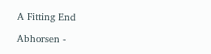A Fitting End

Abhorsen -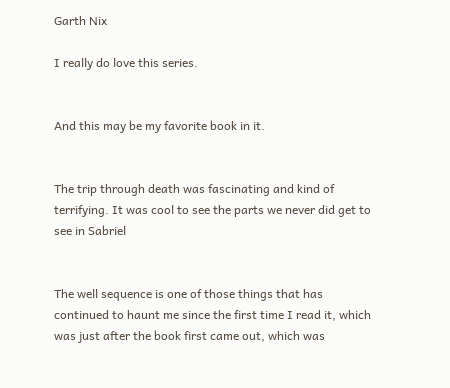Garth Nix

I really do love this series.


And this may be my favorite book in it.


The trip through death was fascinating and kind of terrifying. It was cool to see the parts we never did get to see in Sabriel


The well sequence is one of those things that has continued to haunt me since the first time I read it, which was just after the book first came out, which was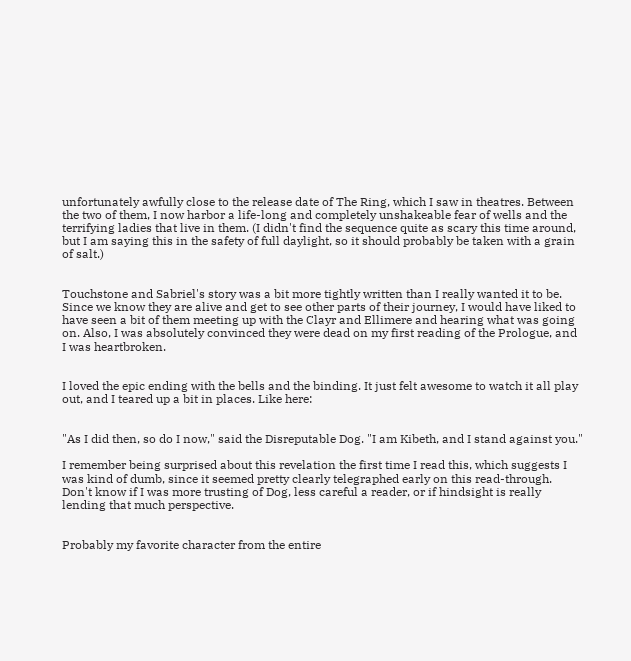unfortunately awfully close to the release date of The Ring, which I saw in theatres. Between the two of them, I now harbor a life-long and completely unshakeable fear of wells and the terrifying ladies that live in them. (I didn't find the sequence quite as scary this time around, but I am saying this in the safety of full daylight, so it should probably be taken with a grain of salt.)


Touchstone and Sabriel's story was a bit more tightly written than I really wanted it to be. Since we know they are alive and get to see other parts of their journey, I would have liked to have seen a bit of them meeting up with the Clayr and Ellimere and hearing what was going on. Also, I was absolutely convinced they were dead on my first reading of the Prologue, and I was heartbroken.


I loved the epic ending with the bells and the binding. It just felt awesome to watch it all play out, and I teared up a bit in places. Like here:


"As I did then, so do I now," said the Disreputable Dog. "I am Kibeth, and I stand against you."

I remember being surprised about this revelation the first time I read this, which suggests I was kind of dumb, since it seemed pretty clearly telegraphed early on this read-through. Don't know if I was more trusting of Dog, less careful a reader, or if hindsight is really lending that much perspective.


Probably my favorite character from the entire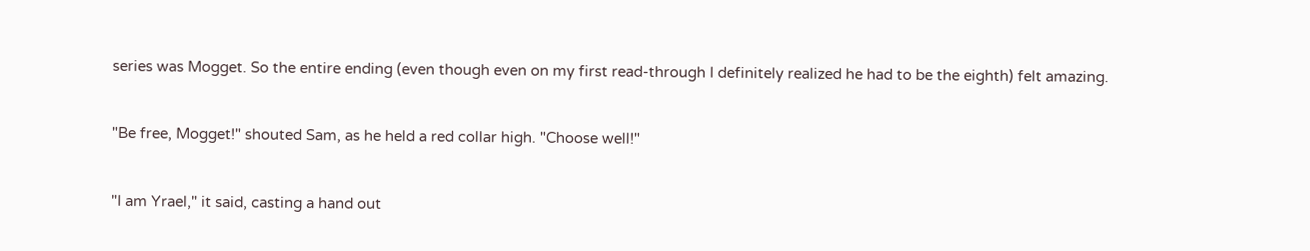series was Mogget. So the entire ending (even though even on my first read-through I definitely realized he had to be the eighth) felt amazing.


"Be free, Mogget!" shouted Sam, as he held a red collar high. "Choose well!"


"I am Yrael," it said, casting a hand out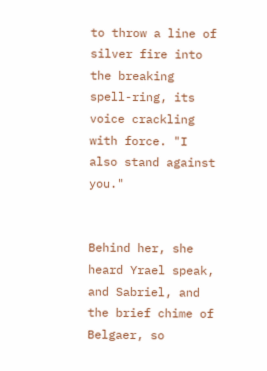to throw a line of silver fire into the breaking spell-ring, its voice crackling with force. "I also stand against you."


Behind her, she heard Yrael speak, and Sabriel, and the brief chime of Belgaer, so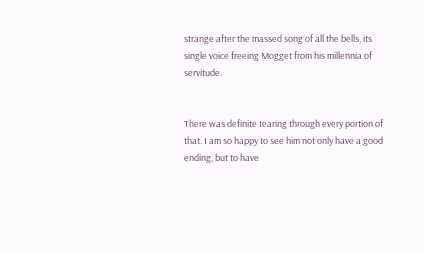strange after the massed song of all the bells, its single voice freeing Mogget from his millennia of servitude.


There was definite tearing through every portion of that. I am so happy to see him not only have a good ending, but to have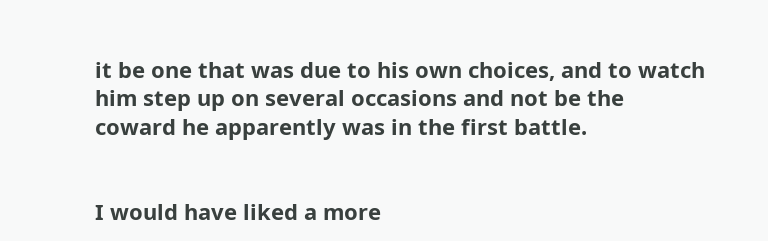it be one that was due to his own choices, and to watch him step up on several occasions and not be the coward he apparently was in the first battle.


I would have liked a more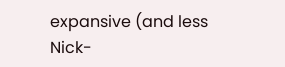expansive (and less Nick-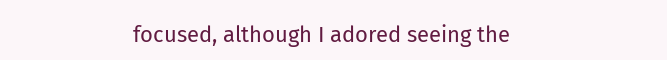focused, although I adored seeing the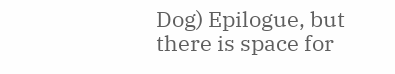Dog) Epilogue, but there is space for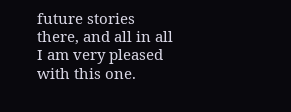future stories there, and all in all I am very pleased with this one.